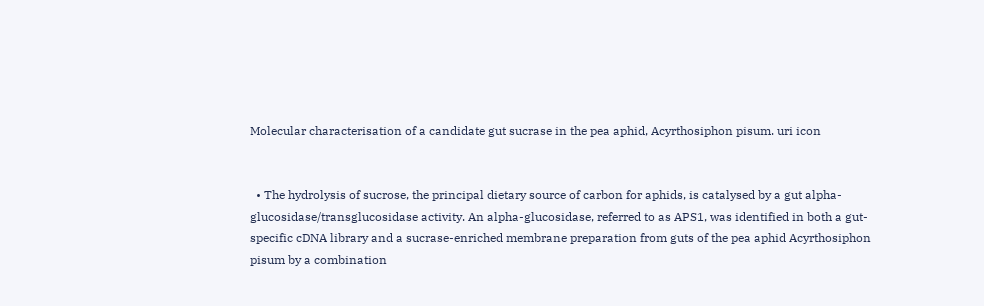Molecular characterisation of a candidate gut sucrase in the pea aphid, Acyrthosiphon pisum. uri icon


  • The hydrolysis of sucrose, the principal dietary source of carbon for aphids, is catalysed by a gut alpha-glucosidase/transglucosidase activity. An alpha-glucosidase, referred to as APS1, was identified in both a gut-specific cDNA library and a sucrase-enriched membrane preparation from guts of the pea aphid Acyrthosiphon pisum by a combination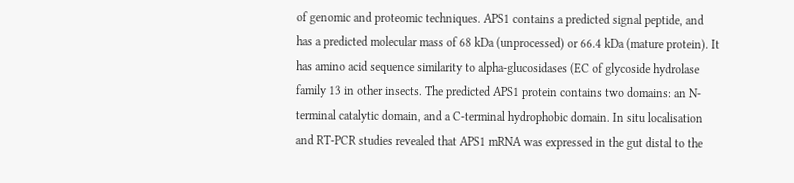of genomic and proteomic techniques. APS1 contains a predicted signal peptide, and has a predicted molecular mass of 68 kDa (unprocessed) or 66.4 kDa (mature protein). It has amino acid sequence similarity to alpha-glucosidases (EC of glycoside hydrolase family 13 in other insects. The predicted APS1 protein contains two domains: an N-terminal catalytic domain, and a C-terminal hydrophobic domain. In situ localisation and RT-PCR studies revealed that APS1 mRNA was expressed in the gut distal to the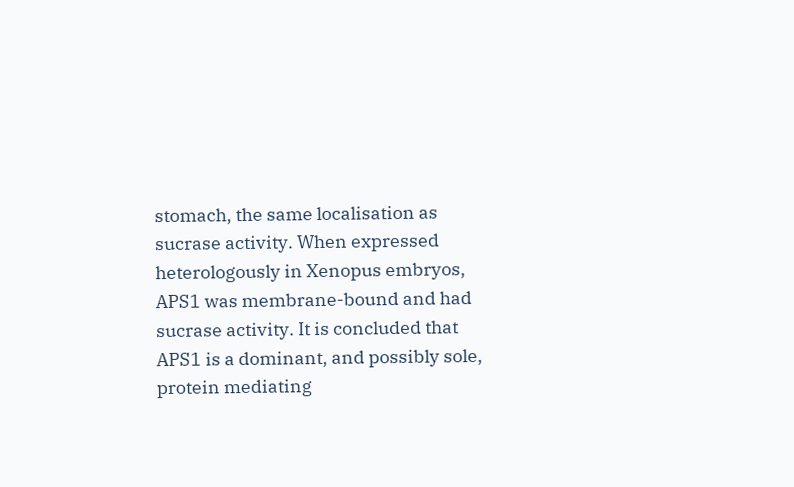stomach, the same localisation as sucrase activity. When expressed heterologously in Xenopus embryos, APS1 was membrane-bound and had sucrase activity. It is concluded that APS1 is a dominant, and possibly sole, protein mediating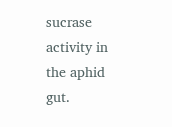sucrase activity in the aphid gut.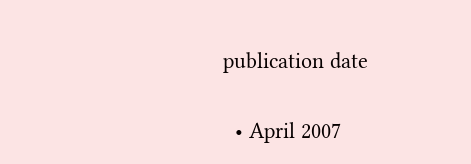publication date

  • April 2007